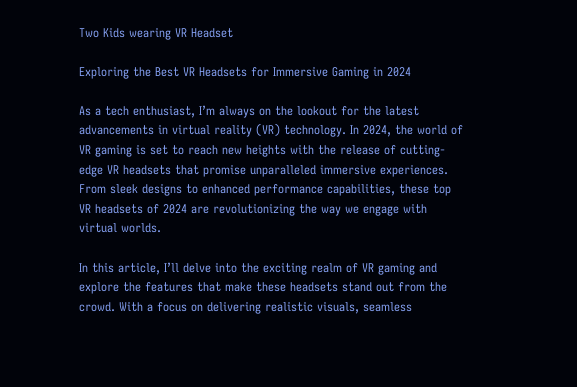Two Kids wearing VR Headset

Exploring the Best VR Headsets for Immersive Gaming in 2024

As a tech enthusiast, I’m always on the lookout for the latest advancements in virtual reality (VR) technology. In 2024, the world of VR gaming is set to reach new heights with the release of cutting-edge VR headsets that promise unparalleled immersive experiences. From sleek designs to enhanced performance capabilities, these top VR headsets of 2024 are revolutionizing the way we engage with virtual worlds.

In this article, I’ll delve into the exciting realm of VR gaming and explore the features that make these headsets stand out from the crowd. With a focus on delivering realistic visuals, seamless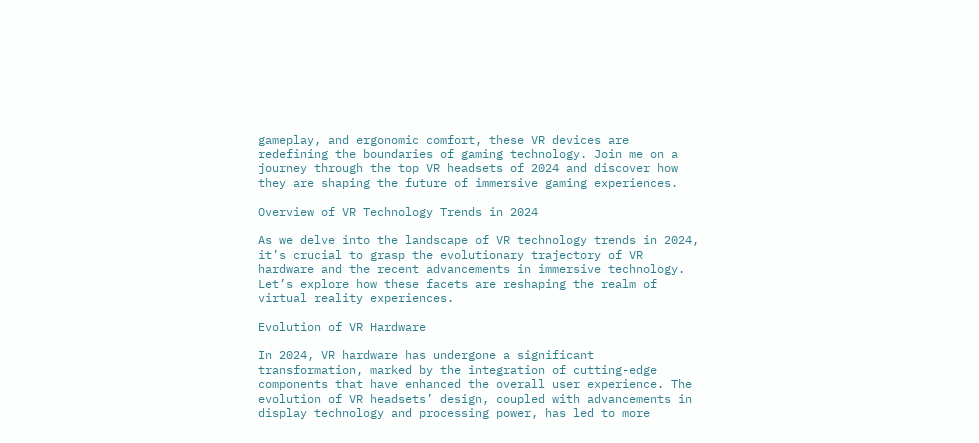gameplay, and ergonomic comfort, these VR devices are redefining the boundaries of gaming technology. Join me on a journey through the top VR headsets of 2024 and discover how they are shaping the future of immersive gaming experiences.

Overview of VR Technology Trends in 2024

As we delve into the landscape of VR technology trends in 2024, it’s crucial to grasp the evolutionary trajectory of VR hardware and the recent advancements in immersive technology. Let’s explore how these facets are reshaping the realm of virtual reality experiences.

Evolution of VR Hardware

In 2024, VR hardware has undergone a significant transformation, marked by the integration of cutting-edge components that have enhanced the overall user experience. The evolution of VR headsets’ design, coupled with advancements in display technology and processing power, has led to more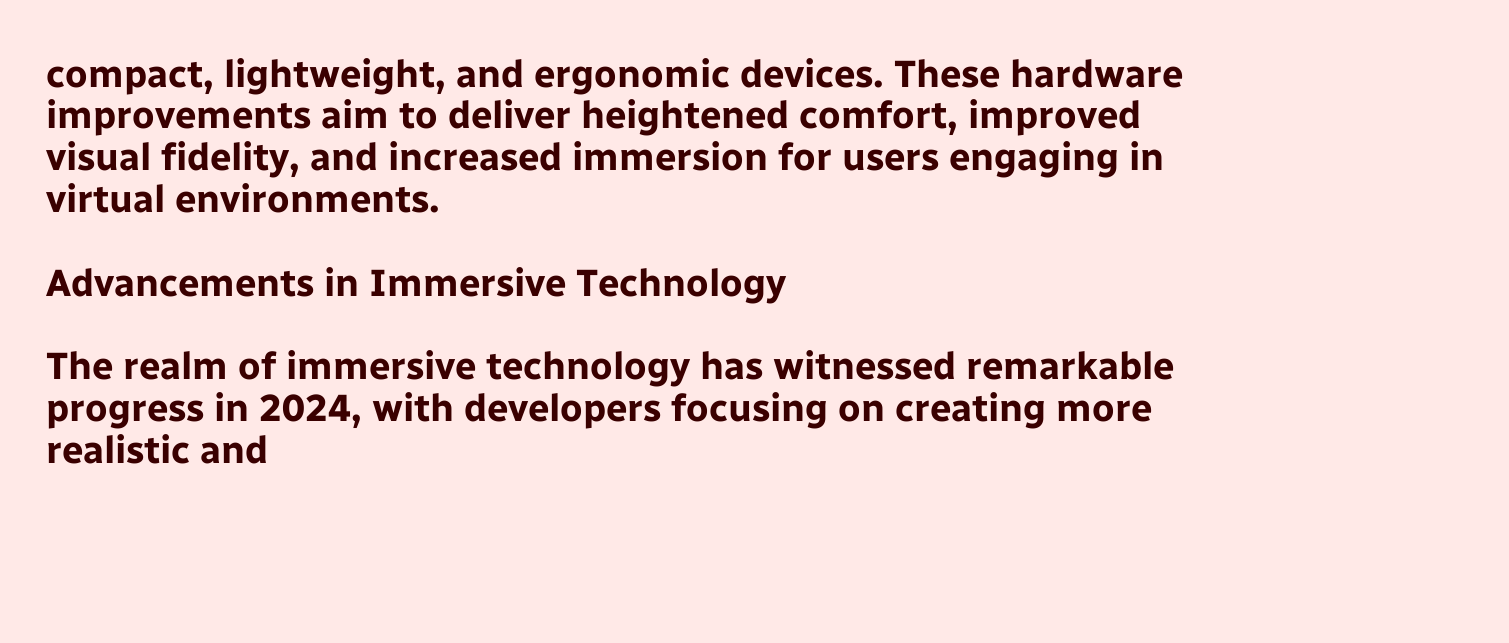compact, lightweight, and ergonomic devices. These hardware improvements aim to deliver heightened comfort, improved visual fidelity, and increased immersion for users engaging in virtual environments.

Advancements in Immersive Technology

The realm of immersive technology has witnessed remarkable progress in 2024, with developers focusing on creating more realistic and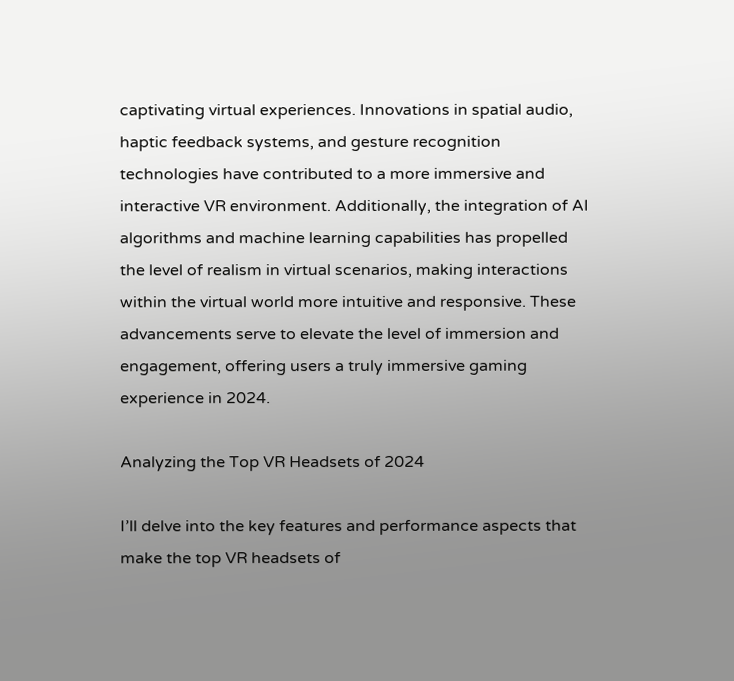captivating virtual experiences. Innovations in spatial audio, haptic feedback systems, and gesture recognition technologies have contributed to a more immersive and interactive VR environment. Additionally, the integration of AI algorithms and machine learning capabilities has propelled the level of realism in virtual scenarios, making interactions within the virtual world more intuitive and responsive. These advancements serve to elevate the level of immersion and engagement, offering users a truly immersive gaming experience in 2024.

Analyzing the Top VR Headsets of 2024

I’ll delve into the key features and performance aspects that make the top VR headsets of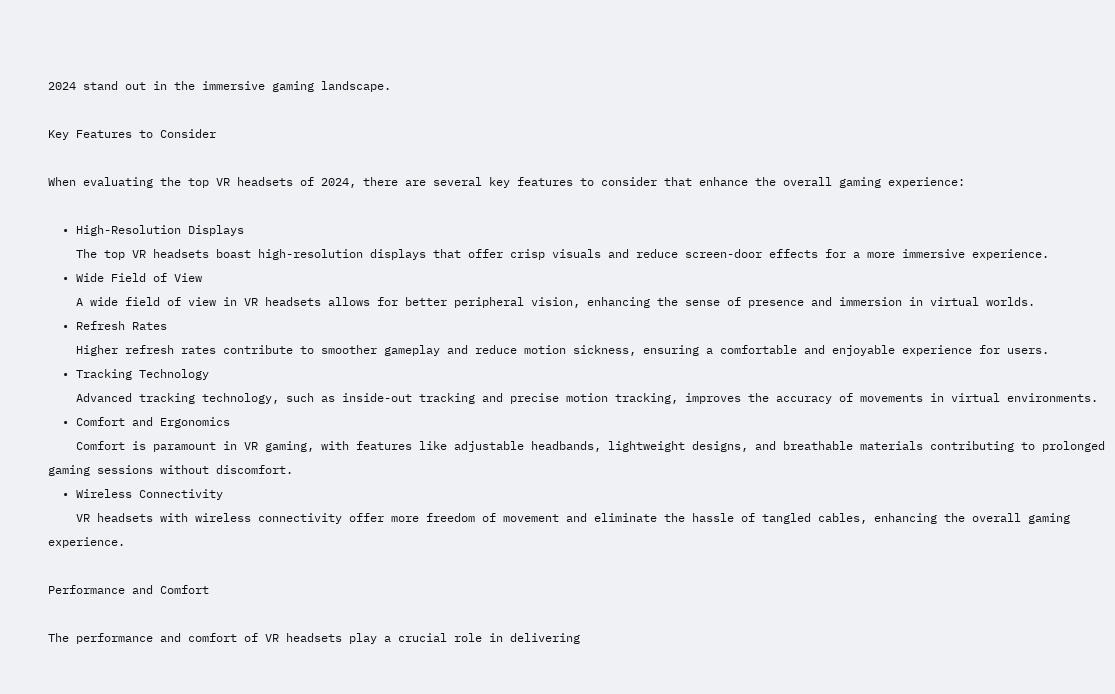2024 stand out in the immersive gaming landscape.

Key Features to Consider

When evaluating the top VR headsets of 2024, there are several key features to consider that enhance the overall gaming experience:

  • High-Resolution Displays
    The top VR headsets boast high-resolution displays that offer crisp visuals and reduce screen-door effects for a more immersive experience.
  • Wide Field of View
    A wide field of view in VR headsets allows for better peripheral vision, enhancing the sense of presence and immersion in virtual worlds.
  • Refresh Rates
    Higher refresh rates contribute to smoother gameplay and reduce motion sickness, ensuring a comfortable and enjoyable experience for users.
  • Tracking Technology
    Advanced tracking technology, such as inside-out tracking and precise motion tracking, improves the accuracy of movements in virtual environments.
  • Comfort and Ergonomics
    Comfort is paramount in VR gaming, with features like adjustable headbands, lightweight designs, and breathable materials contributing to prolonged gaming sessions without discomfort.
  • Wireless Connectivity
    VR headsets with wireless connectivity offer more freedom of movement and eliminate the hassle of tangled cables, enhancing the overall gaming experience.

Performance and Comfort

The performance and comfort of VR headsets play a crucial role in delivering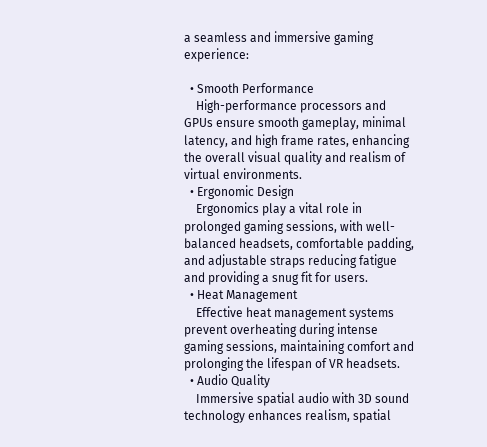a seamless and immersive gaming experience:

  • Smooth Performance
    High-performance processors and GPUs ensure smooth gameplay, minimal latency, and high frame rates, enhancing the overall visual quality and realism of virtual environments.
  • Ergonomic Design
    Ergonomics play a vital role in prolonged gaming sessions, with well-balanced headsets, comfortable padding, and adjustable straps reducing fatigue and providing a snug fit for users.
  • Heat Management
    Effective heat management systems prevent overheating during intense gaming sessions, maintaining comfort and prolonging the lifespan of VR headsets.
  • Audio Quality
    Immersive spatial audio with 3D sound technology enhances realism, spatial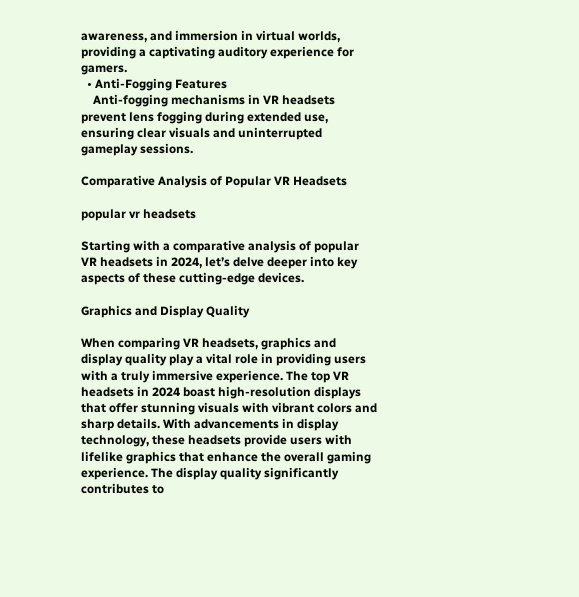awareness, and immersion in virtual worlds, providing a captivating auditory experience for gamers.
  • Anti-Fogging Features
    Anti-fogging mechanisms in VR headsets prevent lens fogging during extended use, ensuring clear visuals and uninterrupted gameplay sessions.

Comparative Analysis of Popular VR Headsets

popular vr headsets

Starting with a comparative analysis of popular VR headsets in 2024, let’s delve deeper into key aspects of these cutting-edge devices.

Graphics and Display Quality

When comparing VR headsets, graphics and display quality play a vital role in providing users with a truly immersive experience. The top VR headsets in 2024 boast high-resolution displays that offer stunning visuals with vibrant colors and sharp details. With advancements in display technology, these headsets provide users with lifelike graphics that enhance the overall gaming experience. The display quality significantly contributes to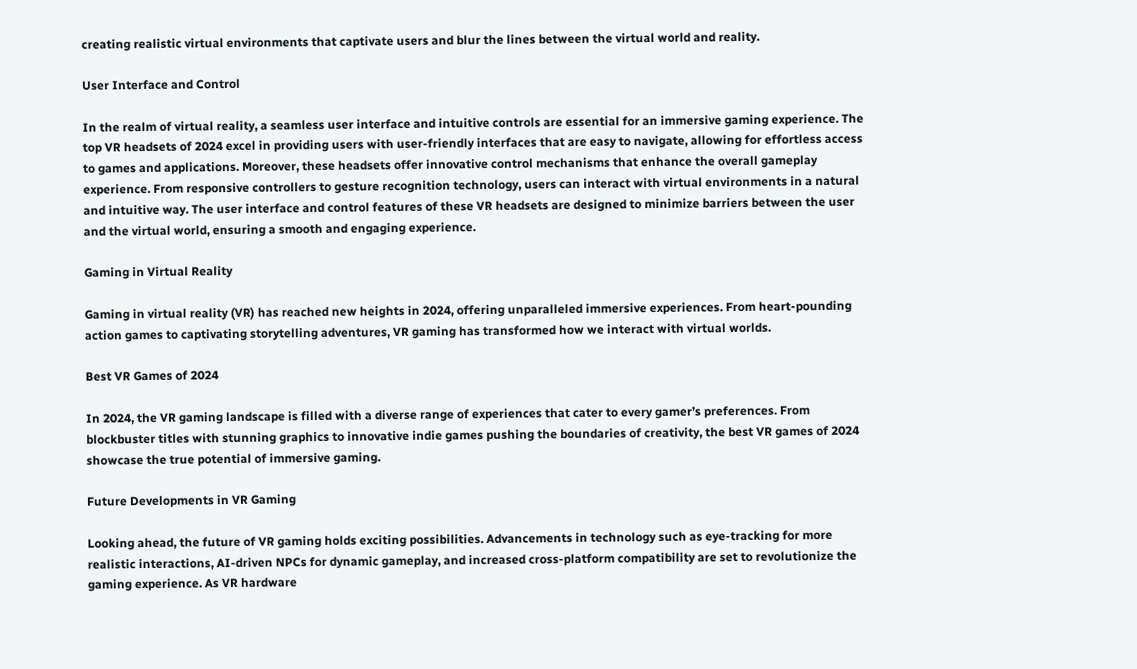creating realistic virtual environments that captivate users and blur the lines between the virtual world and reality.

User Interface and Control

In the realm of virtual reality, a seamless user interface and intuitive controls are essential for an immersive gaming experience. The top VR headsets of 2024 excel in providing users with user-friendly interfaces that are easy to navigate, allowing for effortless access to games and applications. Moreover, these headsets offer innovative control mechanisms that enhance the overall gameplay experience. From responsive controllers to gesture recognition technology, users can interact with virtual environments in a natural and intuitive way. The user interface and control features of these VR headsets are designed to minimize barriers between the user and the virtual world, ensuring a smooth and engaging experience.

Gaming in Virtual Reality

Gaming in virtual reality (VR) has reached new heights in 2024, offering unparalleled immersive experiences. From heart-pounding action games to captivating storytelling adventures, VR gaming has transformed how we interact with virtual worlds.

Best VR Games of 2024

In 2024, the VR gaming landscape is filled with a diverse range of experiences that cater to every gamer’s preferences. From blockbuster titles with stunning graphics to innovative indie games pushing the boundaries of creativity, the best VR games of 2024 showcase the true potential of immersive gaming.

Future Developments in VR Gaming

Looking ahead, the future of VR gaming holds exciting possibilities. Advancements in technology such as eye-tracking for more realistic interactions, AI-driven NPCs for dynamic gameplay, and increased cross-platform compatibility are set to revolutionize the gaming experience. As VR hardware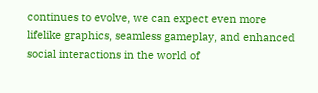continues to evolve, we can expect even more lifelike graphics, seamless gameplay, and enhanced social interactions in the world of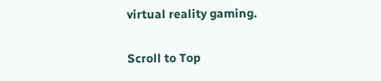virtual reality gaming.

Scroll to Top